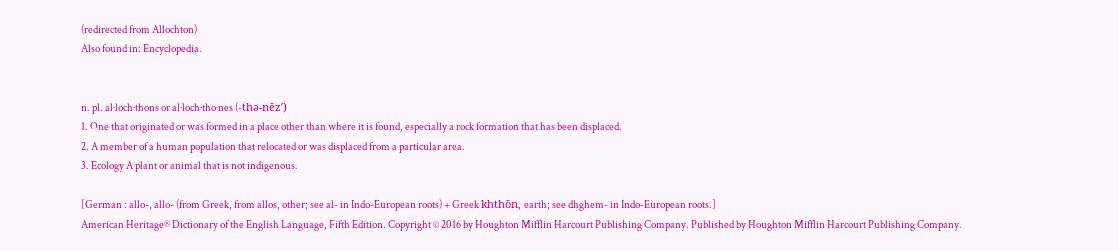(redirected from Allochton)
Also found in: Encyclopedia.


n. pl. al·loch·thons or al·loch·tho·nes (-thə-nēz′)
1. One that originated or was formed in a place other than where it is found, especially a rock formation that has been displaced.
2. A member of a human population that relocated or was displaced from a particular area.
3. Ecology A plant or animal that is not indigenous.

[German : allo-, allo- (from Greek, from allos, other; see al- in Indo-European roots) + Greek khthōn, earth; see dhghem- in Indo-European roots.]
American Heritage® Dictionary of the English Language, Fifth Edition. Copyright © 2016 by Houghton Mifflin Harcourt Publishing Company. Published by Houghton Mifflin Harcourt Publishing Company.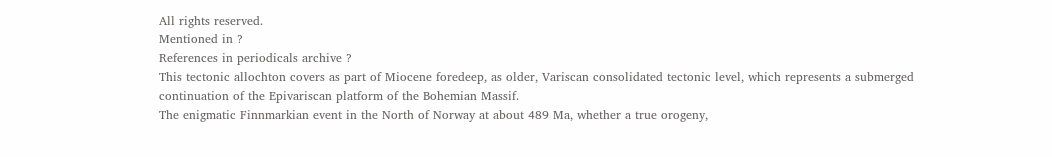All rights reserved.
Mentioned in ?
References in periodicals archive ?
This tectonic allochton covers as part of Miocene foredeep, as older, Variscan consolidated tectonic level, which represents a submerged continuation of the Epivariscan platform of the Bohemian Massif.
The enigmatic Finnmarkian event in the North of Norway at about 489 Ma, whether a true orogeny,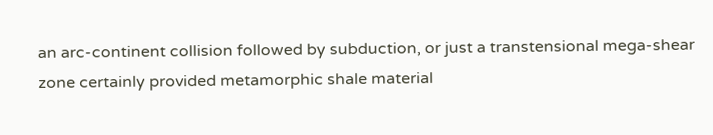an arc-continent collision followed by subduction, or just a transtensional mega-shear zone certainly provided metamorphic shale material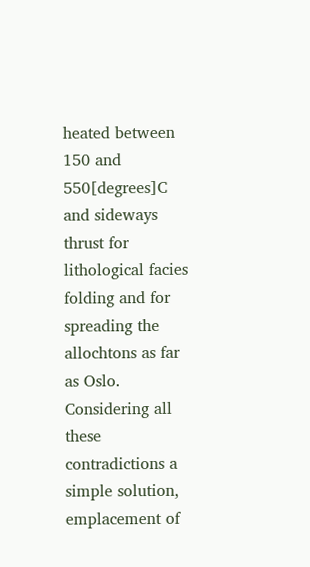heated between 150 and 550[degrees]C and sideways thrust for lithological facies folding and for spreading the allochtons as far as Oslo.
Considering all these contradictions a simple solution, emplacement of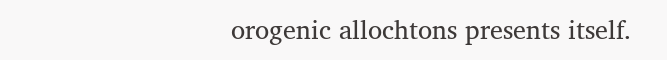orogenic allochtons presents itself.